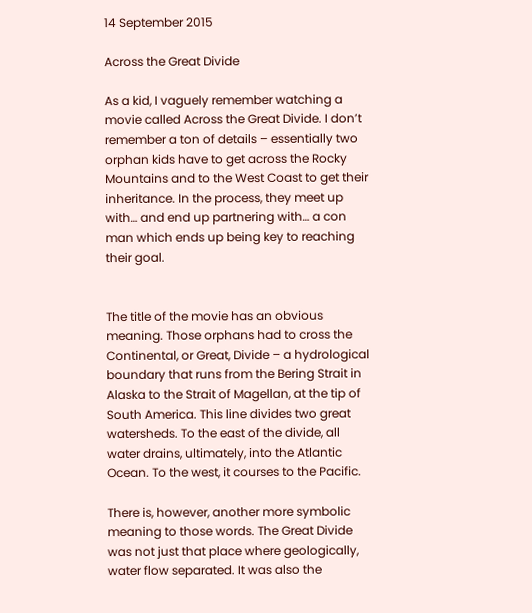14 September 2015

Across the Great Divide

As a kid, I vaguely remember watching a movie called Across the Great Divide. I don’t remember a ton of details – essentially two orphan kids have to get across the Rocky Mountains and to the West Coast to get their inheritance. In the process, they meet up with… and end up partnering with… a con man which ends up being key to reaching their goal.


The title of the movie has an obvious meaning. Those orphans had to cross the Continental, or Great, Divide – a hydrological boundary that runs from the Bering Strait in Alaska to the Strait of Magellan, at the tip of South America. This line divides two great watersheds. To the east of the divide, all water drains, ultimately, into the Atlantic Ocean. To the west, it courses to the Pacific.

There is, however, another more symbolic meaning to those words. The Great Divide was not just that place where geologically, water flow separated. It was also the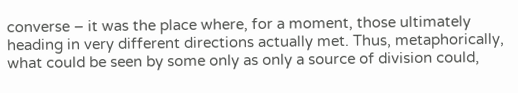converse – it was the place where, for a moment, those ultimately heading in very different directions actually met. Thus, metaphorically, what could be seen by some only as only a source of division could,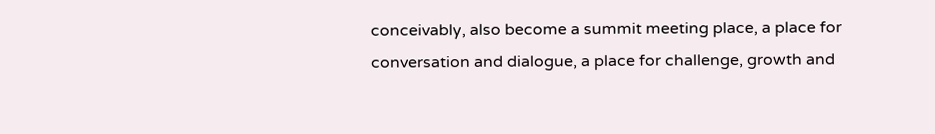conceivably, also become a summit meeting place, a place for conversation and dialogue, a place for challenge, growth and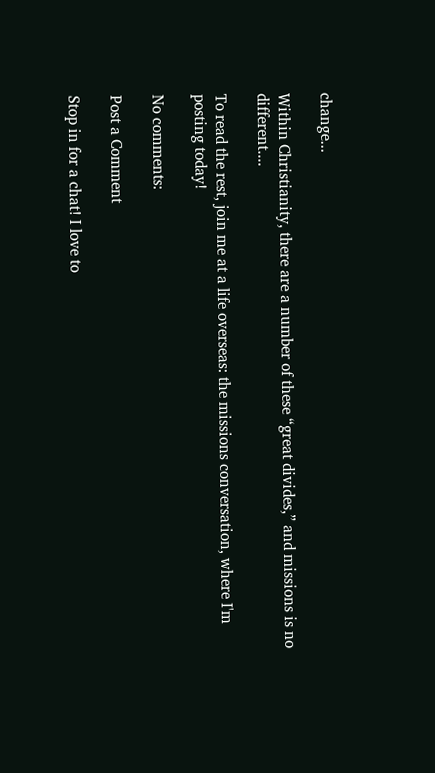change...

Within Christianity, there are a number of these “great divides,” and missions is no different....

To read the rest, join me at a life overseas: the missions conversation, where I'm posting today!

No comments:

Post a Comment

Stop in for a chat! I love to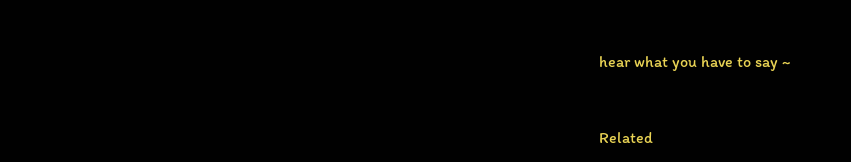hear what you have to say ~


Related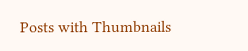Posts with Thumbnails